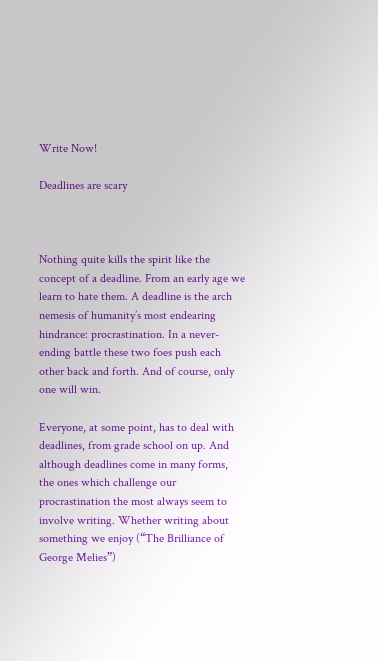Write Now!

Deadlines are scary



Nothing quite kills the spirit like the concept of a deadline. From an early age we learn to hate them. A deadline is the arch nemesis of humanity’s most endearing hindrance: procrastination. In a never-ending battle these two foes push each other back and forth. And of course, only one will win.

Everyone, at some point, has to deal with deadlines, from grade school on up. And although deadlines come in many forms, the ones which challenge our procrastination the most always seem to involve writing. Whether writing about something we enjoy (“The Brilliance of George Melies”)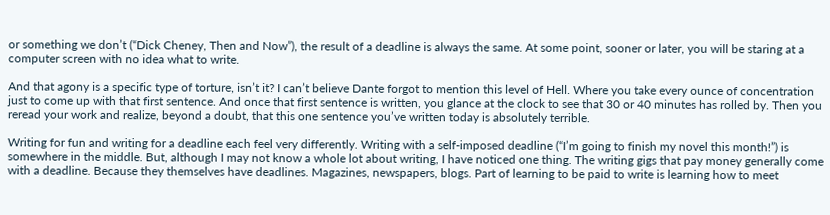or something we don’t (“Dick Cheney, Then and Now”), the result of a deadline is always the same. At some point, sooner or later, you will be staring at a computer screen with no idea what to write.

And that agony is a specific type of torture, isn’t it? I can’t believe Dante forgot to mention this level of Hell. Where you take every ounce of concentration just to come up with that first sentence. And once that first sentence is written, you glance at the clock to see that 30 or 40 minutes has rolled by. Then you reread your work and realize, beyond a doubt, that this one sentence you’ve written today is absolutely terrible.

Writing for fun and writing for a deadline each feel very differently. Writing with a self-imposed deadline (“I’m going to finish my novel this month!”) is somewhere in the middle. But, although I may not know a whole lot about writing, I have noticed one thing. The writing gigs that pay money generally come with a deadline. Because they themselves have deadlines. Magazines, newspapers, blogs. Part of learning to be paid to write is learning how to meet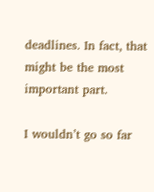deadlines. In fact, that might be the most important part.

I wouldn’t go so far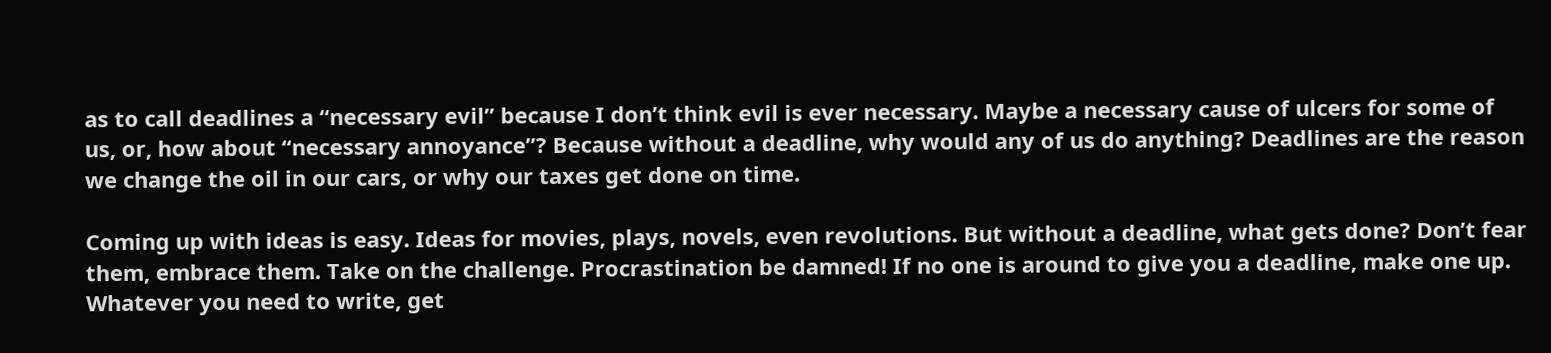as to call deadlines a “necessary evil” because I don’t think evil is ever necessary. Maybe a necessary cause of ulcers for some of us, or, how about “necessary annoyance”? Because without a deadline, why would any of us do anything? Deadlines are the reason we change the oil in our cars, or why our taxes get done on time.

Coming up with ideas is easy. Ideas for movies, plays, novels, even revolutions. But without a deadline, what gets done? Don’t fear them, embrace them. Take on the challenge. Procrastination be damned! If no one is around to give you a deadline, make one up. Whatever you need to write, get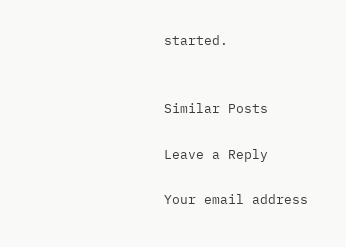started.


Similar Posts

Leave a Reply

Your email address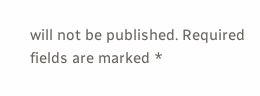will not be published. Required fields are marked *